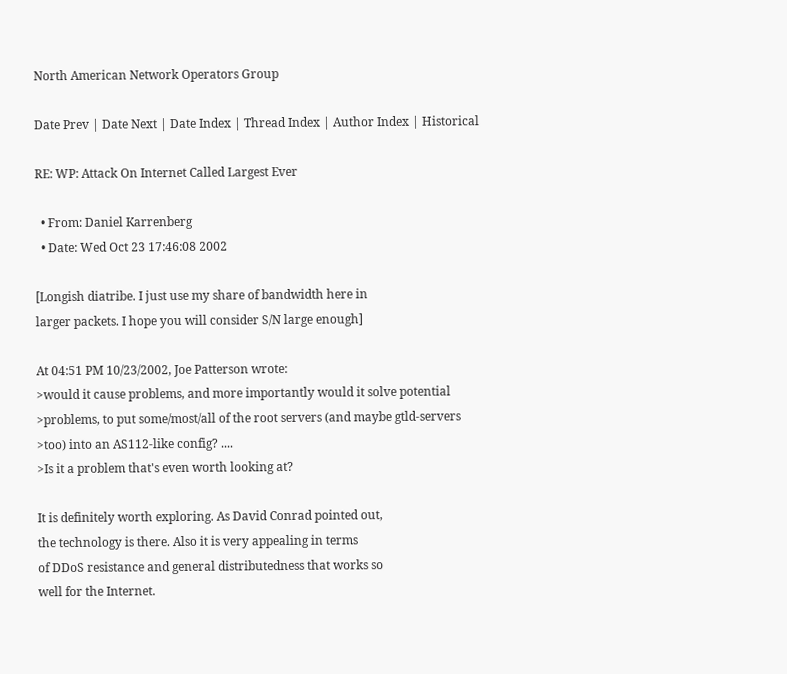North American Network Operators Group

Date Prev | Date Next | Date Index | Thread Index | Author Index | Historical

RE: WP: Attack On Internet Called Largest Ever

  • From: Daniel Karrenberg
  • Date: Wed Oct 23 17:46:08 2002

[Longish diatribe. I just use my share of bandwidth here in
larger packets. I hope you will consider S/N large enough]

At 04:51 PM 10/23/2002, Joe Patterson wrote:
>would it cause problems, and more importantly would it solve potential
>problems, to put some/most/all of the root servers (and maybe gtld-servers
>too) into an AS112-like config? ....
>Is it a problem that's even worth looking at?

It is definitely worth exploring. As David Conrad pointed out,
the technology is there. Also it is very appealing in terms
of DDoS resistance and general distributedness that works so
well for the Internet.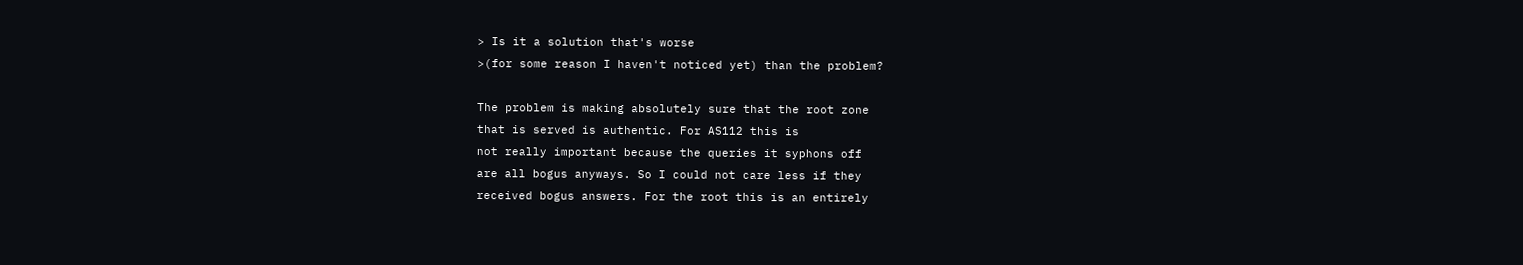> Is it a solution that's worse
>(for some reason I haven't noticed yet) than the problem?

The problem is making absolutely sure that the root zone
that is served is authentic. For AS112 this is
not really important because the queries it syphons off
are all bogus anyways. So I could not care less if they
received bogus answers. For the root this is an entirely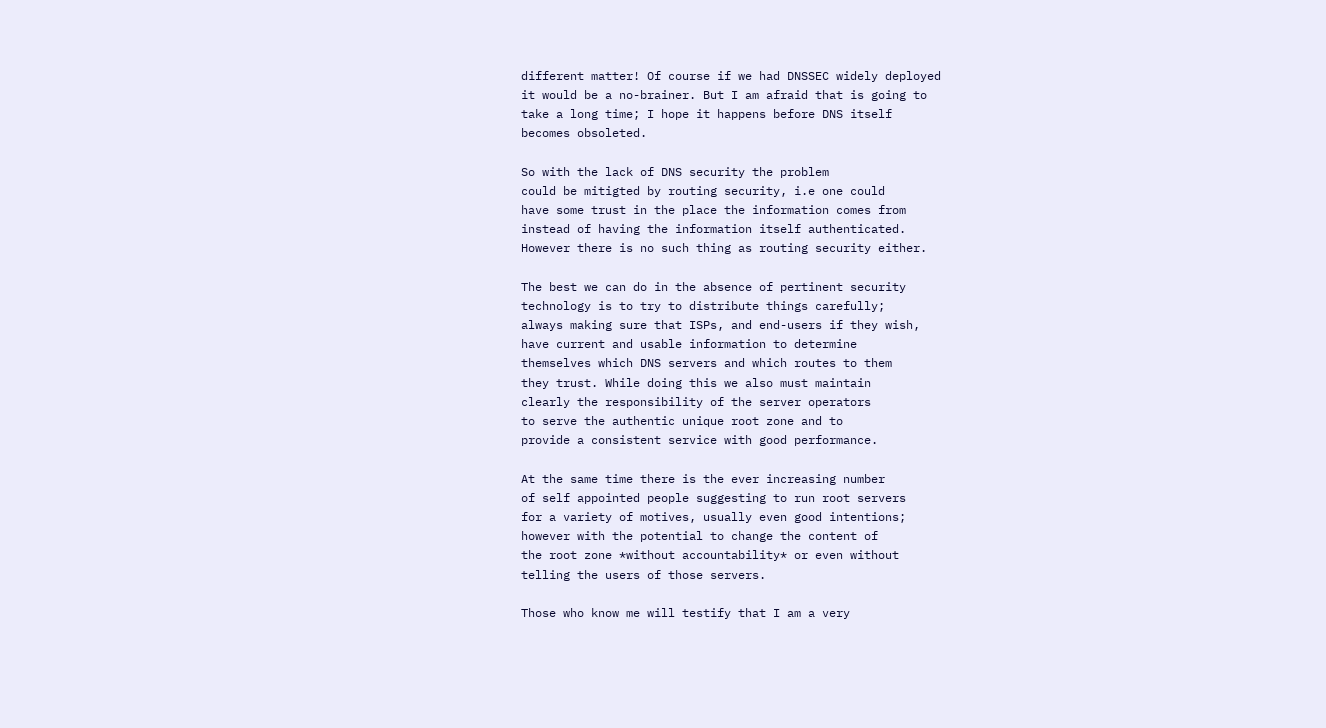different matter! Of course if we had DNSSEC widely deployed
it would be a no-brainer. But I am afraid that is going to
take a long time; I hope it happens before DNS itself
becomes obsoleted.

So with the lack of DNS security the problem
could be mitigted by routing security, i.e one could
have some trust in the place the information comes from
instead of having the information itself authenticated.
However there is no such thing as routing security either.

The best we can do in the absence of pertinent security
technology is to try to distribute things carefully;
always making sure that ISPs, and end-users if they wish,
have current and usable information to determine
themselves which DNS servers and which routes to them
they trust. While doing this we also must maintain
clearly the responsibility of the server operators
to serve the authentic unique root zone and to
provide a consistent service with good performance.

At the same time there is the ever increasing number
of self appointed people suggesting to run root servers
for a variety of motives, usually even good intentions;
however with the potential to change the content of
the root zone *without accountability* or even without
telling the users of those servers.

Those who know me will testify that I am a very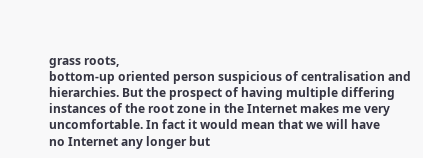grass roots,
bottom-up oriented person suspicious of centralisation and
hierarchies. But the prospect of having multiple differing
instances of the root zone in the Internet makes me very
uncomfortable. In fact it would mean that we will have
no Internet any longer but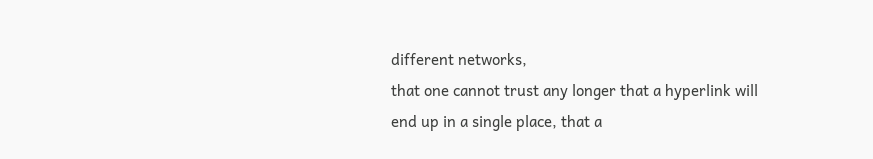different networks,
that one cannot trust any longer that a hyperlink will
end up in a single place, that a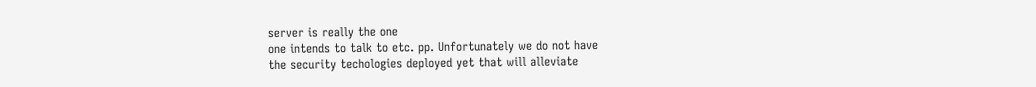server is really the one
one intends to talk to etc. pp. Unfortunately we do not have
the security techologies deployed yet that will alleviate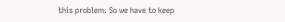this problem. So we have to keep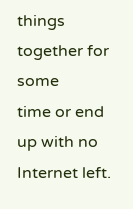things together for some
time or end up with no Internet left.